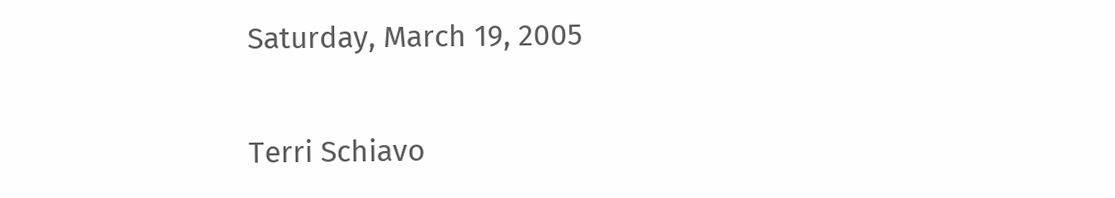Saturday, March 19, 2005

Terri Schiavo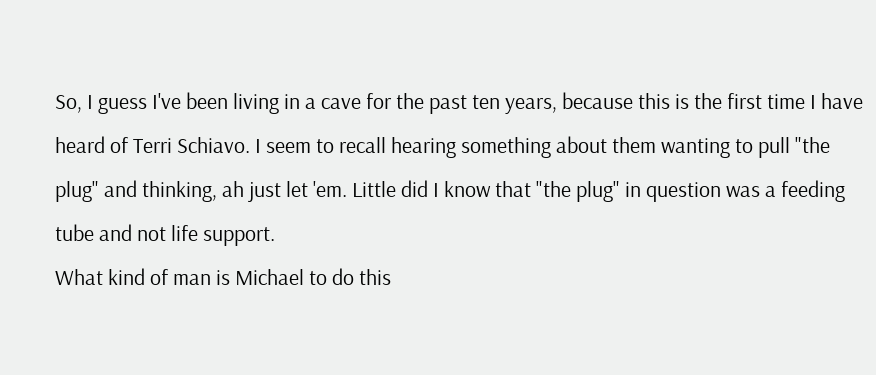So, I guess I've been living in a cave for the past ten years, because this is the first time I have heard of Terri Schiavo. I seem to recall hearing something about them wanting to pull "the plug" and thinking, ah just let 'em. Little did I know that "the plug" in question was a feeding tube and not life support.
What kind of man is Michael to do this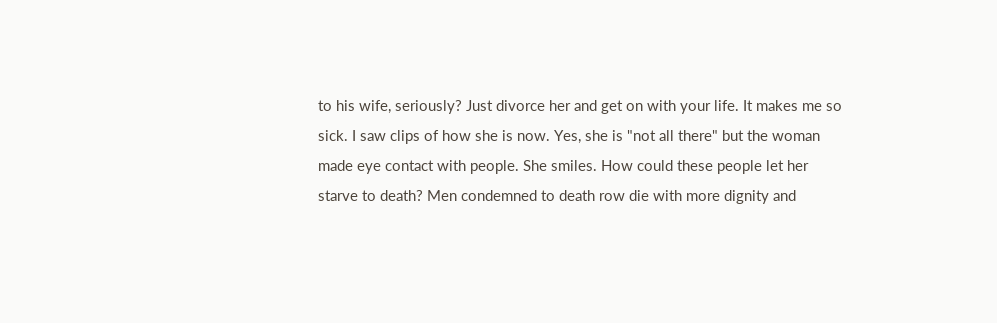to his wife, seriously? Just divorce her and get on with your life. It makes me so sick. I saw clips of how she is now. Yes, she is "not all there" but the woman made eye contact with people. She smiles. How could these people let her starve to death? Men condemned to death row die with more dignity and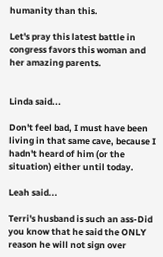humanity than this.

Let's pray this latest battle in congress favors this woman and her amazing parents.


Linda said...

Don't feel bad, I must have been living in that same cave, because I hadn't heard of him (or the situation) either until today.

Leah said...

Terri's husband is such an ass-Did you know that he said the ONLY reason he will not sign over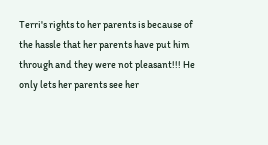Terri's rights to her parents is because of the hassle that her parents have put him through and they were not pleasant!!! He only lets her parents see her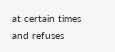at certain times and refuses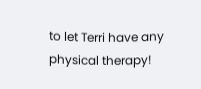to let Terri have any physical therapy!